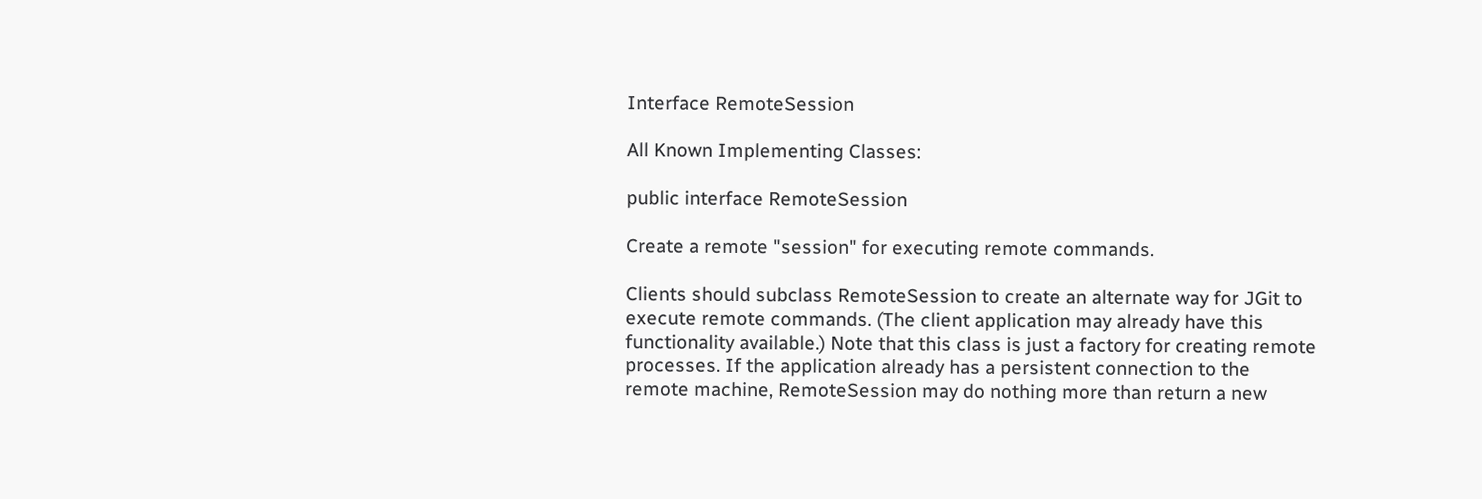Interface RemoteSession

All Known Implementing Classes:

public interface RemoteSession

Create a remote "session" for executing remote commands.

Clients should subclass RemoteSession to create an alternate way for JGit to execute remote commands. (The client application may already have this functionality available.) Note that this class is just a factory for creating remote processes. If the application already has a persistent connection to the remote machine, RemoteSession may do nothing more than return a new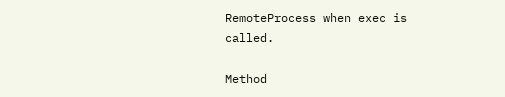RemoteProcess when exec is called.

Method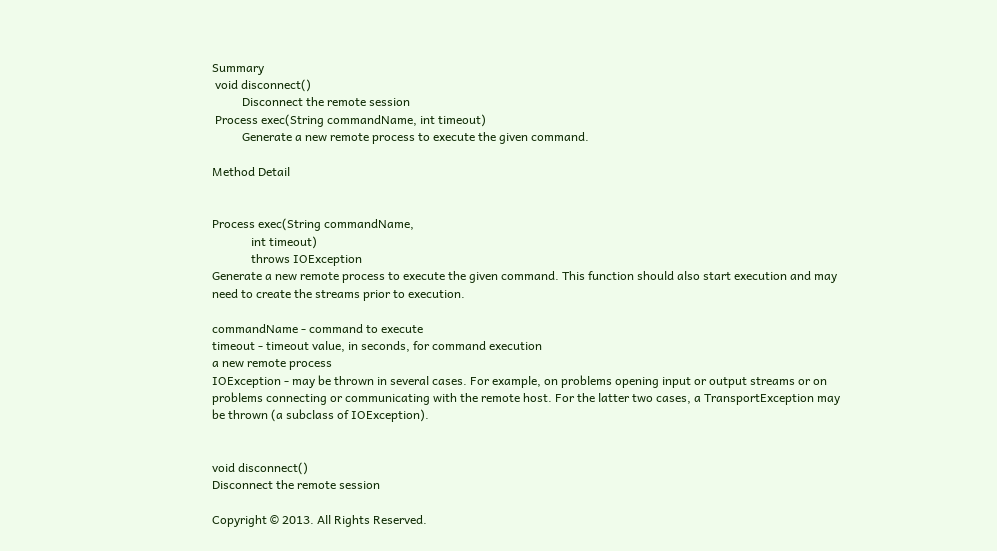Summary
 void disconnect()
          Disconnect the remote session
 Process exec(String commandName, int timeout)
          Generate a new remote process to execute the given command.

Method Detail


Process exec(String commandName,
             int timeout)
             throws IOException
Generate a new remote process to execute the given command. This function should also start execution and may need to create the streams prior to execution.

commandName - command to execute
timeout - timeout value, in seconds, for command execution
a new remote process
IOException - may be thrown in several cases. For example, on problems opening input or output streams or on problems connecting or communicating with the remote host. For the latter two cases, a TransportException may be thrown (a subclass of IOException).


void disconnect()
Disconnect the remote session

Copyright © 2013. All Rights Reserved.